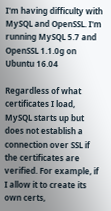I'm having difficulty with MySQL and OpenSSL. I'm running MySQL 5.7 and OpenSSL 1.1.0g on Ubuntu 16.04

Regardless of what certificates I load, MySQL starts up but does not establish a connection over SSL if the certificates are verified. For example, if I allow it to create its own certs,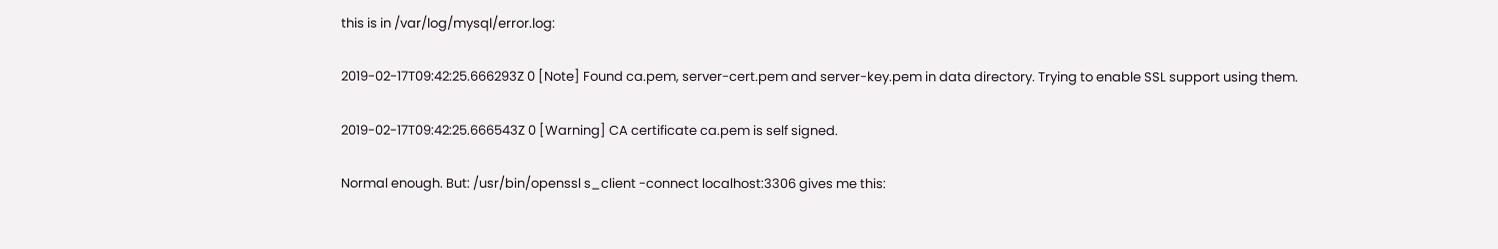this is in /var/log/mysql/error.log:

2019-02-17T09:42:25.666293Z 0 [Note] Found ca.pem, server-cert.pem and server-key.pem in data directory. Trying to enable SSL support using them.

2019-02-17T09:42:25.666543Z 0 [Warning] CA certificate ca.pem is self signed.

Normal enough. But: /usr/bin/openssl s_client -connect localhost:3306 gives me this: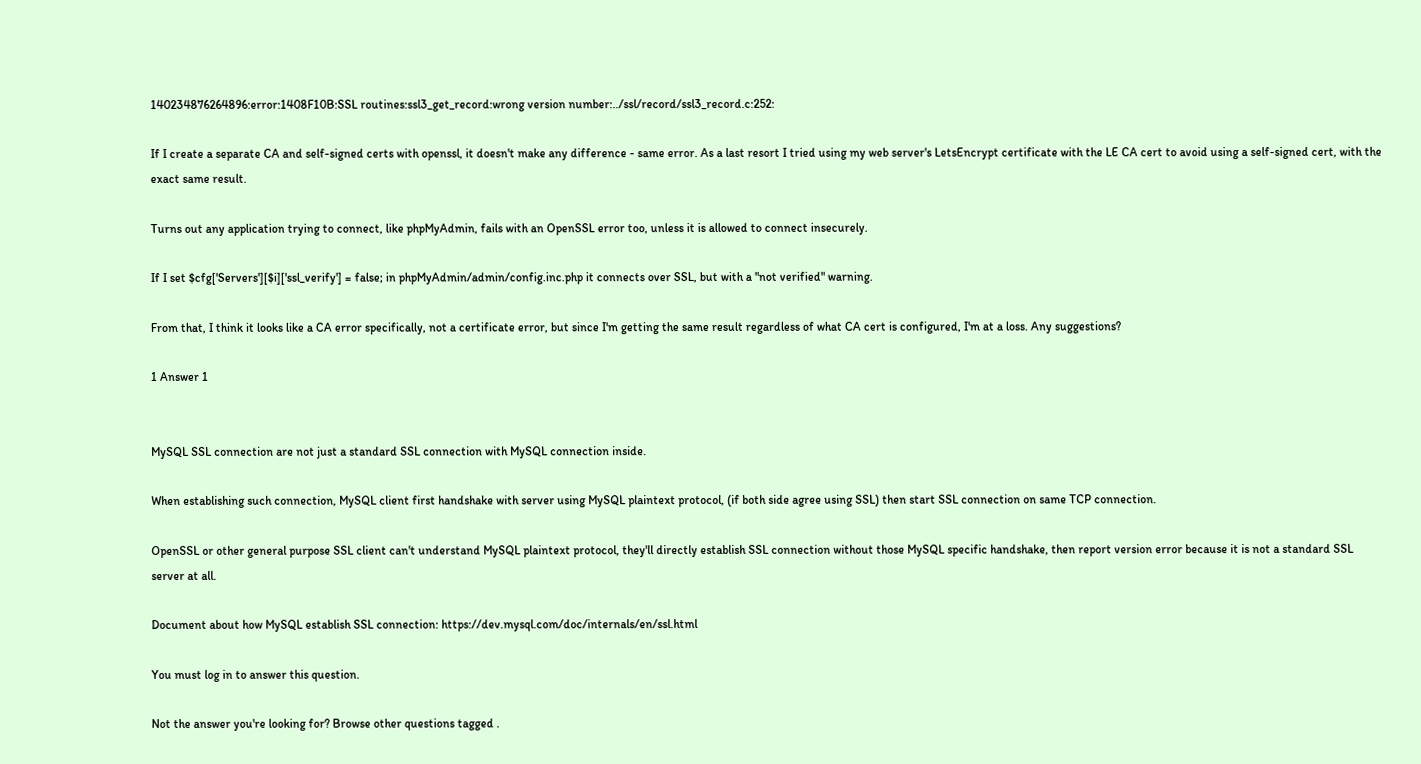140234876264896:error:1408F10B:SSL routines:ssl3_get_record:wrong version number:../ssl/record/ssl3_record.c:252:

If I create a separate CA and self-signed certs with openssl, it doesn't make any difference - same error. As a last resort I tried using my web server's LetsEncrypt certificate with the LE CA cert to avoid using a self-signed cert, with the exact same result.

Turns out any application trying to connect, like phpMyAdmin, fails with an OpenSSL error too, unless it is allowed to connect insecurely.

If I set $cfg['Servers'][$i]['ssl_verify'] = false; in phpMyAdmin/admin/config.inc.php it connects over SSL, but with a "not verified" warning.

From that, I think it looks like a CA error specifically, not a certificate error, but since I'm getting the same result regardless of what CA cert is configured, I'm at a loss. Any suggestions?

1 Answer 1


MySQL SSL connection are not just a standard SSL connection with MySQL connection inside.

When establishing such connection, MySQL client first handshake with server using MySQL plaintext protocol, (if both side agree using SSL) then start SSL connection on same TCP connection.

OpenSSL or other general purpose SSL client can't understand MySQL plaintext protocol, they'll directly establish SSL connection without those MySQL specific handshake, then report version error because it is not a standard SSL server at all.

Document about how MySQL establish SSL connection: https://dev.mysql.com/doc/internals/en/ssl.html

You must log in to answer this question.

Not the answer you're looking for? Browse other questions tagged .